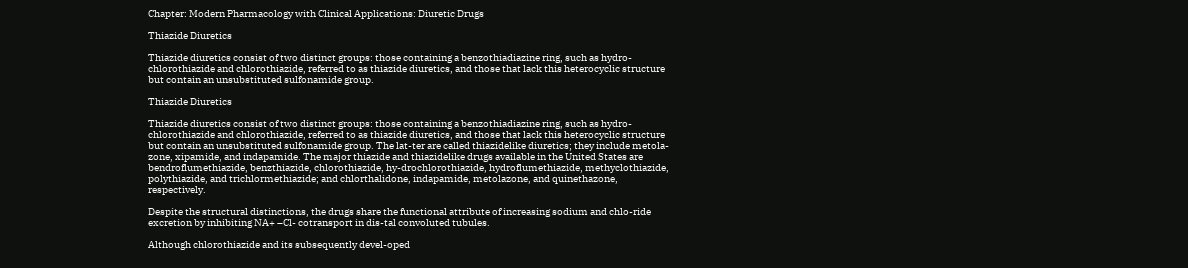Chapter: Modern Pharmacology with Clinical Applications: Diuretic Drugs

Thiazide Diuretics

Thiazide diuretics consist of two distinct groups: those containing a benzothiadiazine ring, such as hydro-chlorothiazide and chlorothiazide, referred to as thiazide diuretics, and those that lack this heterocyclic structure but contain an unsubstituted sulfonamide group.

Thiazide Diuretics

Thiazide diuretics consist of two distinct groups: those containing a benzothiadiazine ring, such as hydro-chlorothiazide and chlorothiazide, referred to as thiazide diuretics, and those that lack this heterocyclic structure but contain an unsubstituted sulfonamide group. The lat-ter are called thiazidelike diuretics; they include metola-zone, xipamide, and indapamide. The major thiazide and thiazidelike drugs available in the United States are bendroflumethiazide, benzthiazide, chlorothiazide, hy-drochlorothiazide, hydroflumethiazide, methyclothiazide, polythiazide, and trichlormethiazide; and chlorthalidone, indapamide, metolazone, and quinethazone, respectively.

Despite the structural distinctions, the drugs share the functional attribute of increasing sodium and chlo-ride excretion by inhibiting NA+ –Cl- cotransport in dis-tal convoluted tubules.

Although chlorothiazide and its subsequently devel-oped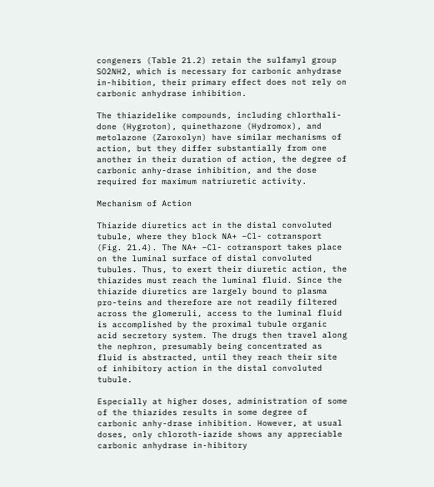congeners (Table 21.2) retain the sulfamyl group SO2NH2, which is necessary for carbonic anhydrase in-hibition, their primary effect does not rely on carbonic anhydrase inhibition.

The thiazidelike compounds, including chlorthali-done (Hygroton), quinethazone (Hydromox), and metolazone (Zaroxolyn) have similar mechanisms of action, but they differ substantially from one another in their duration of action, the degree of carbonic anhy-drase inhibition, and the dose required for maximum natriuretic activity.

Mechanism of Action

Thiazide diuretics act in the distal convoluted tubule, where they block NA+ –Cl- cotransport (Fig. 21.4). The NA+ –Cl- cotransport takes place on the luminal surface of distal convoluted tubules. Thus, to exert their diuretic action, the thiazides must reach the luminal fluid. Since the thiazide diuretics are largely bound to plasma pro-teins and therefore are not readily filtered across the glomeruli, access to the luminal fluid is accomplished by the proximal tubule organic acid secretory system. The drugs then travel along the nephron, presumably being concentrated as fluid is abstracted, until they reach their site of inhibitory action in the distal convoluted tubule.

Especially at higher doses, administration of some of the thiazides results in some degree of carbonic anhy-drase inhibition. However, at usual doses, only chloroth-iazide shows any appreciable carbonic anhydrase in-hibitory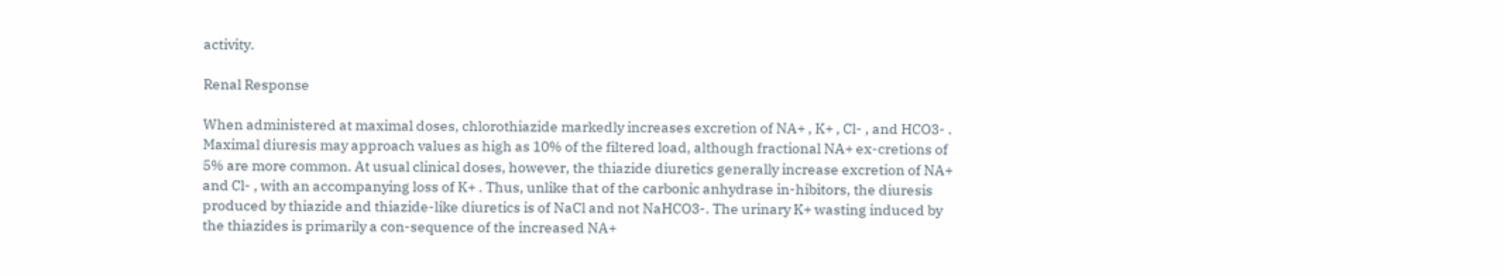activity.

Renal Response

When administered at maximal doses, chlorothiazide markedly increases excretion of NA+ , K+ , Cl- , and HCO3- . Maximal diuresis may approach values as high as 10% of the filtered load, although fractional NA+ ex-cretions of 5% are more common. At usual clinical doses, however, the thiazide diuretics generally increase excretion of NA+ and Cl- , with an accompanying loss of K+ . Thus, unlike that of the carbonic anhydrase in-hibitors, the diuresis produced by thiazide and thiazide-like diuretics is of NaCl and not NaHCO3-. The urinary K+ wasting induced by the thiazides is primarily a con-sequence of the increased NA+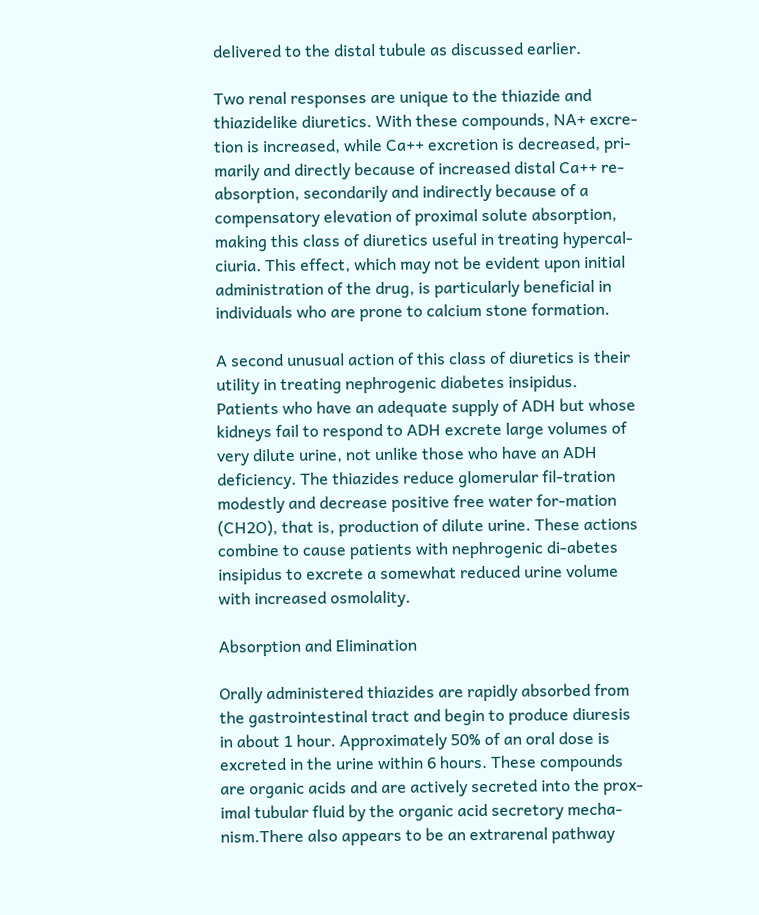delivered to the distal tubule as discussed earlier.

Two renal responses are unique to the thiazide and thiazidelike diuretics. With these compounds, NA+ excre-tion is increased, while Ca++ excretion is decreased, pri-marily and directly because of increased distal Ca++ re-absorption, secondarily and indirectly because of a compensatory elevation of proximal solute absorption, making this class of diuretics useful in treating hypercal-ciuria. This effect, which may not be evident upon initial administration of the drug, is particularly beneficial in individuals who are prone to calcium stone formation.

A second unusual action of this class of diuretics is their utility in treating nephrogenic diabetes insipidus. Patients who have an adequate supply of ADH but whose kidneys fail to respond to ADH excrete large volumes of very dilute urine, not unlike those who have an ADH deficiency. The thiazides reduce glomerular fil-tration modestly and decrease positive free water for-mation (CH2O), that is, production of dilute urine. These actions combine to cause patients with nephrogenic di-abetes insipidus to excrete a somewhat reduced urine volume with increased osmolality.

Absorption and Elimination

Orally administered thiazides are rapidly absorbed from the gastrointestinal tract and begin to produce diuresis in about 1 hour. Approximately 50% of an oral dose is excreted in the urine within 6 hours. These compounds are organic acids and are actively secreted into the prox-imal tubular fluid by the organic acid secretory mecha-nism.There also appears to be an extrarenal pathway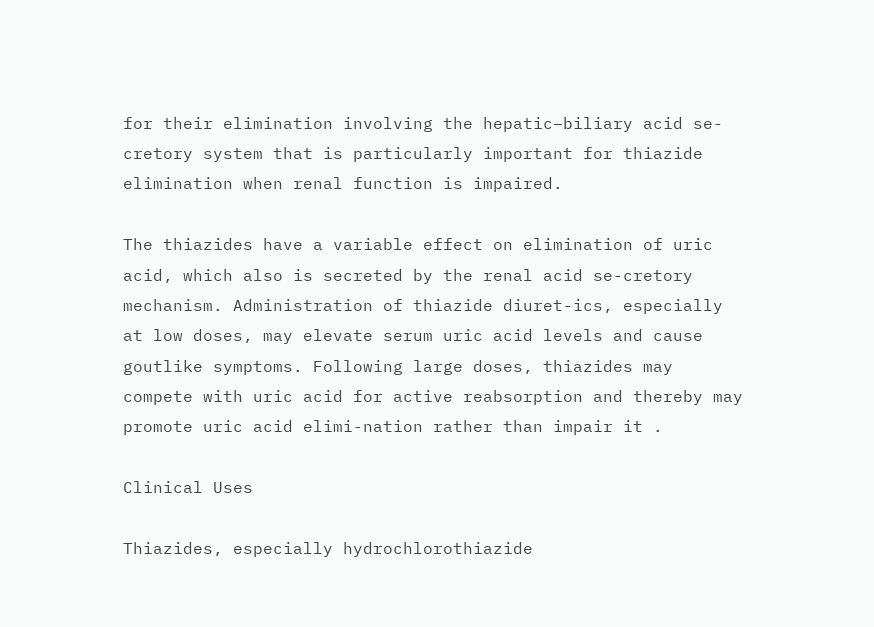for their elimination involving the hepatic–biliary acid se-cretory system that is particularly important for thiazide elimination when renal function is impaired.

The thiazides have a variable effect on elimination of uric acid, which also is secreted by the renal acid se-cretory mechanism. Administration of thiazide diuret-ics, especially at low doses, may elevate serum uric acid levels and cause goutlike symptoms. Following large doses, thiazides may compete with uric acid for active reabsorption and thereby may promote uric acid elimi-nation rather than impair it .

Clinical Uses

Thiazides, especially hydrochlorothiazide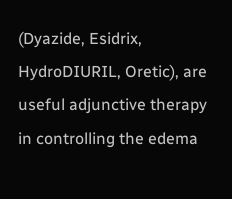(Dyazide, Esidrix, HydroDIURIL, Oretic), are useful adjunctive therapy in controlling the edema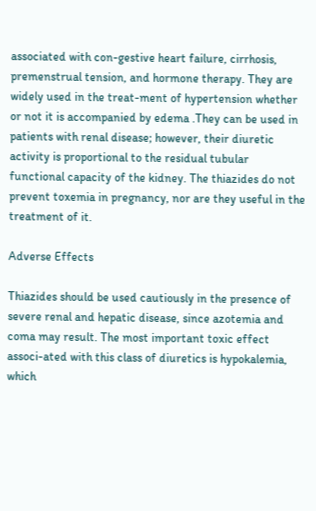associated with con-gestive heart failure, cirrhosis, premenstrual tension, and hormone therapy. They are widely used in the treat-ment of hypertension whether or not it is accompanied by edema .They can be used in patients with renal disease; however, their diuretic activity is proportional to the residual tubular functional capacity of the kidney. The thiazides do not prevent toxemia in pregnancy, nor are they useful in the treatment of it.

Adverse Effects

Thiazides should be used cautiously in the presence of severe renal and hepatic disease, since azotemia and coma may result. The most important toxic effect associ-ated with this class of diuretics is hypokalemia, which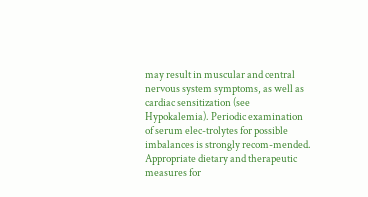may result in muscular and central nervous system symptoms, as well as cardiac sensitization (see Hypokalemia). Periodic examination of serum elec-trolytes for possible imbalances is strongly recom-mended. Appropriate dietary and therapeutic measures for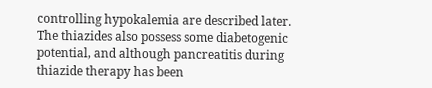controlling hypokalemia are described later. The thiazides also possess some diabetogenic potential, and although pancreatitis during thiazide therapy has been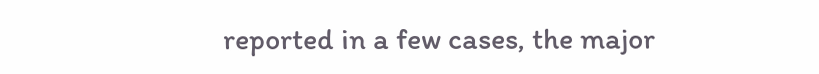reported in a few cases, the major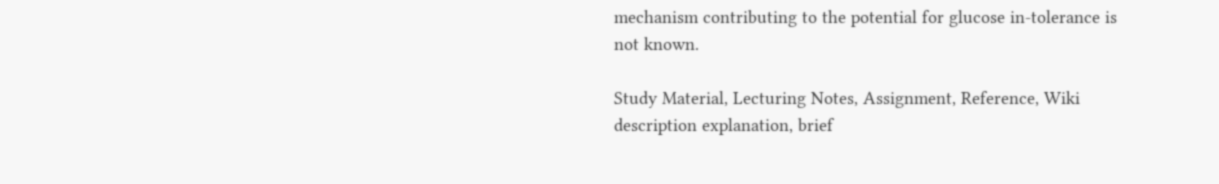mechanism contributing to the potential for glucose in-tolerance is not known.

Study Material, Lecturing Notes, Assignment, Reference, Wiki description explanation, brief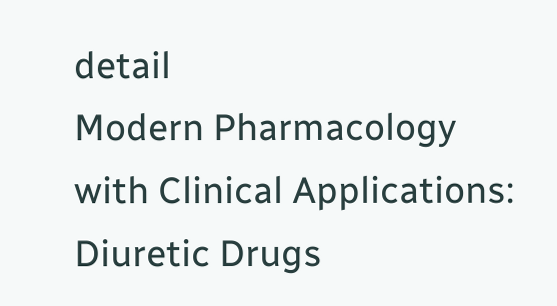detail
Modern Pharmacology with Clinical Applications: Diuretic Drugs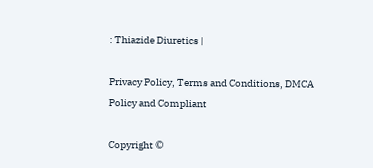: Thiazide Diuretics |

Privacy Policy, Terms and Conditions, DMCA Policy and Compliant

Copyright ©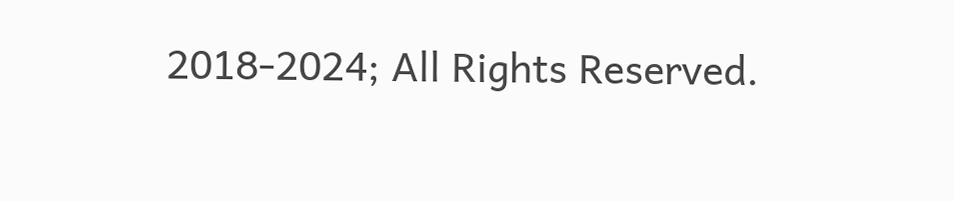2018-2024; All Rights Reserved.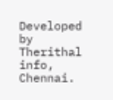Developed by Therithal info, Chennai.